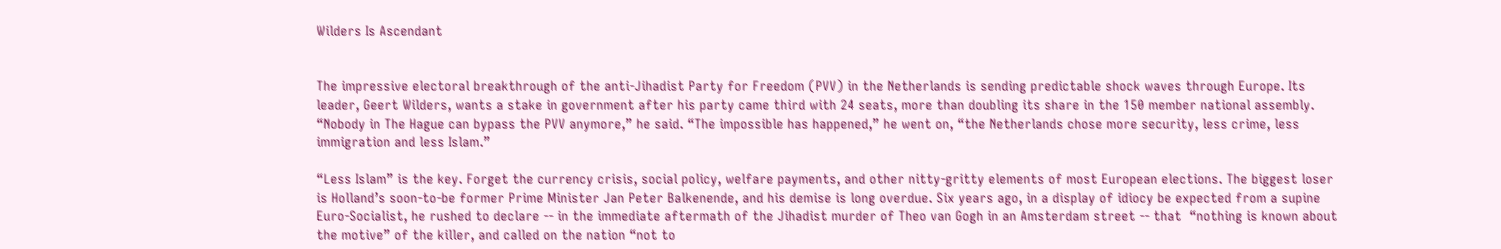Wilders Is Ascendant


The impressive electoral breakthrough of the anti-Jihadist Party for Freedom (PVV) in the Netherlands is sending predictable shock waves through Europe. Its leader, Geert Wilders, wants a stake in government after his party came third with 24 seats, more than doubling its share in the 150 member national assembly. “Nobody in The Hague can bypass the PVV anymore,” he said. “The impossible has happened,” he went on, “the Netherlands chose more security, less crime, less immigration and less Islam.”

“Less Islam” is the key. Forget the currency crisis, social policy, welfare payments, and other nitty-gritty elements of most European elections. The biggest loser is Holland’s soon-to-be former Prime Minister Jan Peter Balkenende, and his demise is long overdue. Six years ago, in a display of idiocy be expected from a supine Euro-Socialist, he rushed to declare -- in the immediate aftermath of the Jihadist murder of Theo van Gogh in an Amsterdam street -- that  “nothing is known about the motive” of the killer, and called on the nation “not to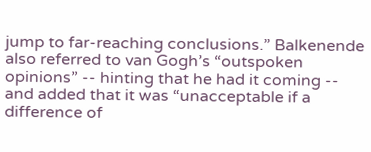jump to far-reaching conclusions.” Balkenende also referred to van Gogh’s “outspoken opinions” -- hinting that he had it coming -- and added that it was “unacceptable if a difference of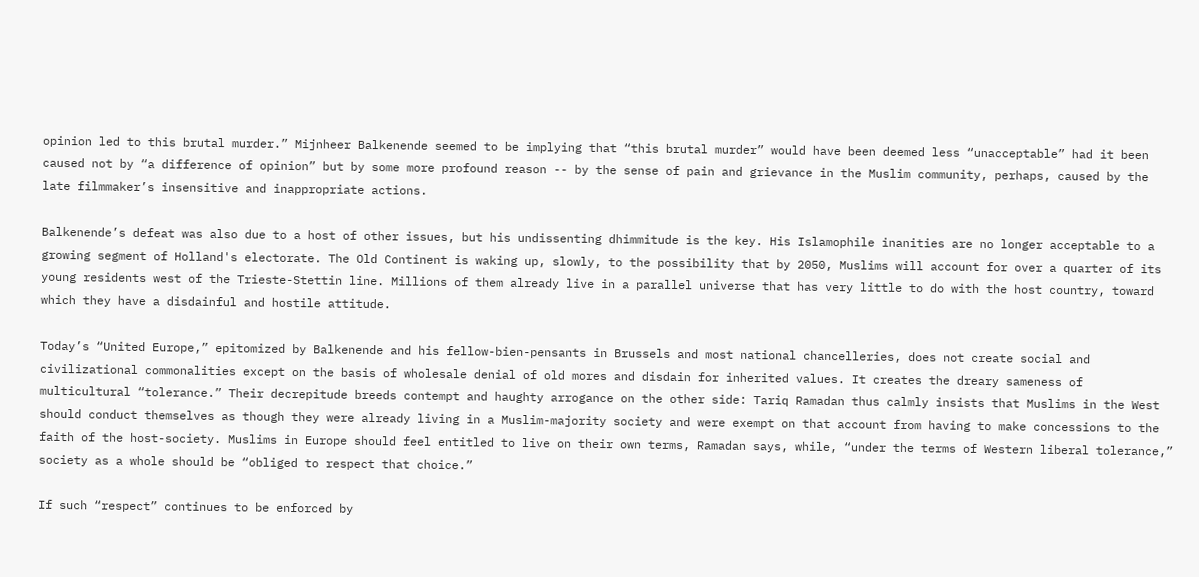opinion led to this brutal murder.” Mijnheer Balkenende seemed to be implying that “this brutal murder” would have been deemed less “unacceptable” had it been caused not by “a difference of opinion” but by some more profound reason -- by the sense of pain and grievance in the Muslim community, perhaps, caused by the late filmmaker’s insensitive and inappropriate actions.

Balkenende’s defeat was also due to a host of other issues, but his undissenting dhimmitude is the key. His Islamophile inanities are no longer acceptable to a growing segment of Holland's electorate. The Old Continent is waking up, slowly, to the possibility that by 2050, Muslims will account for over a quarter of its young residents west of the Trieste-Stettin line. Millions of them already live in a parallel universe that has very little to do with the host country, toward which they have a disdainful and hostile attitude.

Today’s “United Europe,” epitomized by Balkenende and his fellow-bien-pensants in Brussels and most national chancelleries, does not create social and civilizational commonalities except on the basis of wholesale denial of old mores and disdain for inherited values. It creates the dreary sameness of multicultural “tolerance.” Their decrepitude breeds contempt and haughty arrogance on the other side: Tariq Ramadan thus calmly insists that Muslims in the West should conduct themselves as though they were already living in a Muslim-majority society and were exempt on that account from having to make concessions to the faith of the host-society. Muslims in Europe should feel entitled to live on their own terms, Ramadan says, while, “under the terms of Western liberal tolerance,” society as a whole should be “obliged to respect that choice.”

If such “respect” continues to be enforced by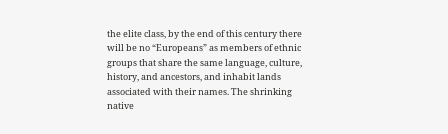the elite class, by the end of this century there will be no “Europeans” as members of ethnic groups that share the same language, culture, history, and ancestors, and inhabit lands associated with their names. The shrinking native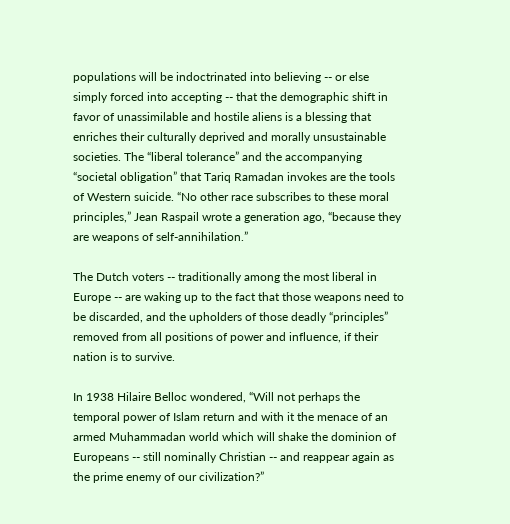populations will be indoctrinated into believing -- or else simply forced into accepting -- that the demographic shift in favor of unassimilable and hostile aliens is a blessing that enriches their culturally deprived and morally unsustainable societies. The “liberal tolerance” and the accompanying “societal obligation” that Tariq Ramadan invokes are the tools of Western suicide. “No other race subscribes to these moral principles,” Jean Raspail wrote a generation ago, “because they are weapons of self-annihilation.”

The Dutch voters -- traditionally among the most liberal in Europe -- are waking up to the fact that those weapons need to be discarded, and the upholders of those deadly “principles” removed from all positions of power and influence, if their nation is to survive.

In 1938 Hilaire Belloc wondered, “Will not perhaps the temporal power of Islam return and with it the menace of an armed Muhammadan world which will shake the dominion of Europeans -- still nominally Christian -- and reappear again as the prime enemy of our civilization?”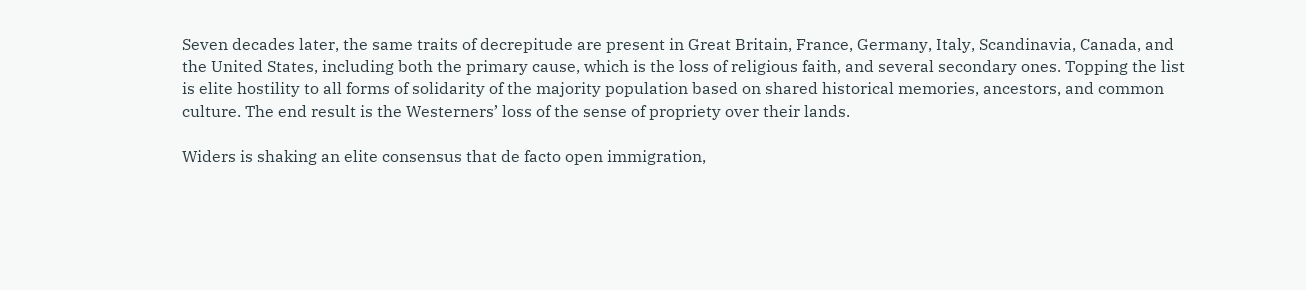Seven decades later, the same traits of decrepitude are present in Great Britain, France, Germany, Italy, Scandinavia, Canada, and the United States, including both the primary cause, which is the loss of religious faith, and several secondary ones. Topping the list is elite hostility to all forms of solidarity of the majority population based on shared historical memories, ancestors, and common culture. The end result is the Westerners’ loss of the sense of propriety over their lands.

Widers is shaking an elite consensus that de facto open immigration,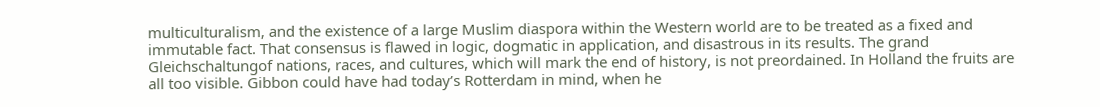multiculturalism, and the existence of a large Muslim diaspora within the Western world are to be treated as a fixed and immutable fact. That consensus is flawed in logic, dogmatic in application, and disastrous in its results. The grand Gleichschaltungof nations, races, and cultures, which will mark the end of history, is not preordained. In Holland the fruits are all too visible. Gibbon could have had today’s Rotterdam in mind, when he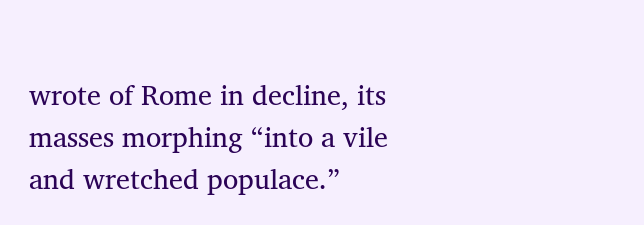wrote of Rome in decline, its masses morphing “into a vile and wretched populace.”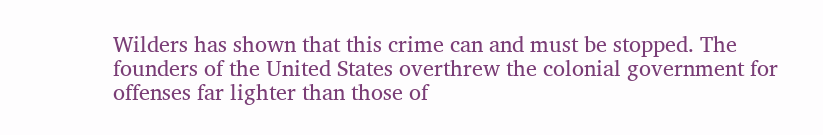Wilders has shown that this crime can and must be stopped. The founders of the United States overthrew the colonial government for offenses far lighter than those of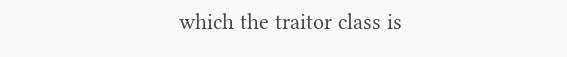which the traitor class is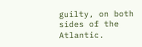guilty, on both sides of the Atlantic.